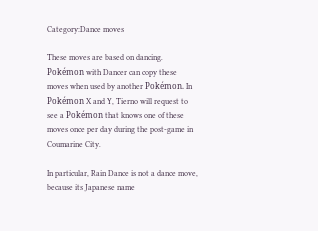Category:Dance moves

These moves are based on dancing. Pokémon with Dancer can copy these moves when used by another Pokémon. In Pokémon X and Y, Tierno will request to see a Pokémon that knows one of these moves once per day during the post-game in Coumarine City.

In particular, Rain Dance is not a dance move, because its Japanese name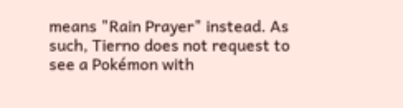means "Rain Prayer" instead. As such, Tierno does not request to see a Pokémon with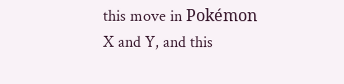this move in Pokémon X and Y, and this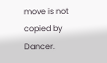move is not copied by Dancer.